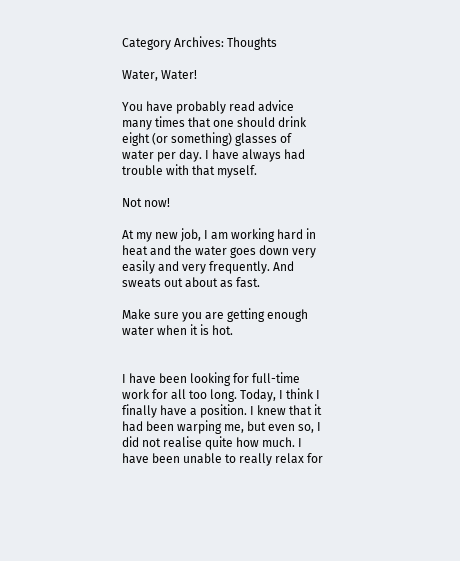Category Archives: Thoughts

Water, Water!

You have probably read advice many times that one should drink eight (or something) glasses of water per day. I have always had trouble with that myself.

Not now!

At my new job, I am working hard in heat and the water goes down very easily and very frequently. And sweats out about as fast.

Make sure you are getting enough water when it is hot.


I have been looking for full-time work for all too long. Today, I think I finally have a position. I knew that it had been warping me, but even so, I did not realise quite how much. I have been unable to really relax for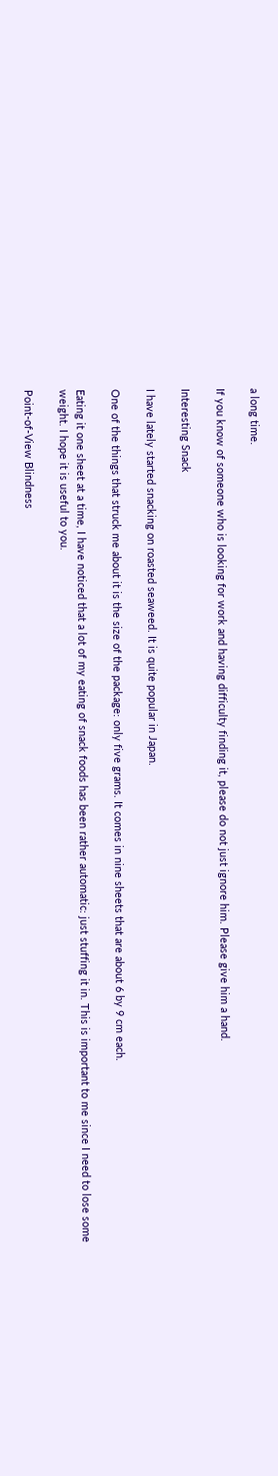a long time.

If you know of someone who is looking for work and having difficulty finding it, please do not just ignore him. Please give him a hand.

Interesting Snack

I have lately started snacking on roasted seaweed. It is quite popular in Japan.

One of the things that struck me about it is the size of the package: only five grams. It comes in nine sheets that are about 6 by 9 cm each.

Eating it one sheet at a time, I have noticed that a lot of my eating of snack foods has been rather automatic: just stuffing it in. This is important to me since I need to lose some weight. I hope it is useful to you.

Point-of-View Blindness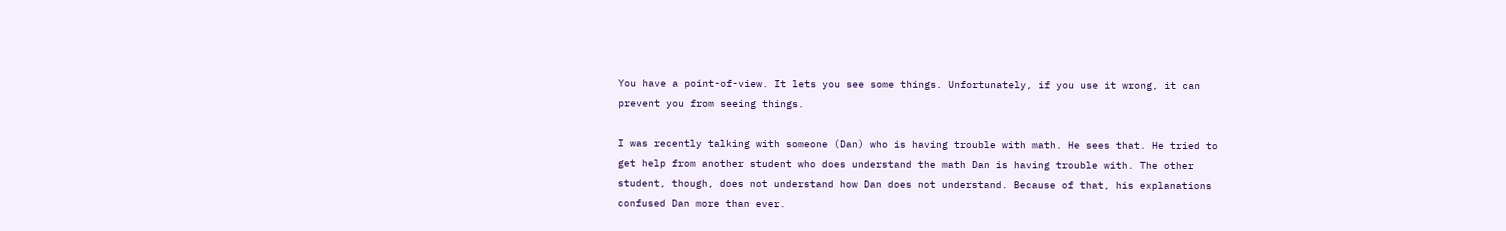You have a point-of-view. It lets you see some things. Unfortunately, if you use it wrong, it can prevent you from seeing things.

I was recently talking with someone (Dan) who is having trouble with math. He sees that. He tried to get help from another student who does understand the math Dan is having trouble with. The other student, though, does not understand how Dan does not understand. Because of that, his explanations confused Dan more than ever.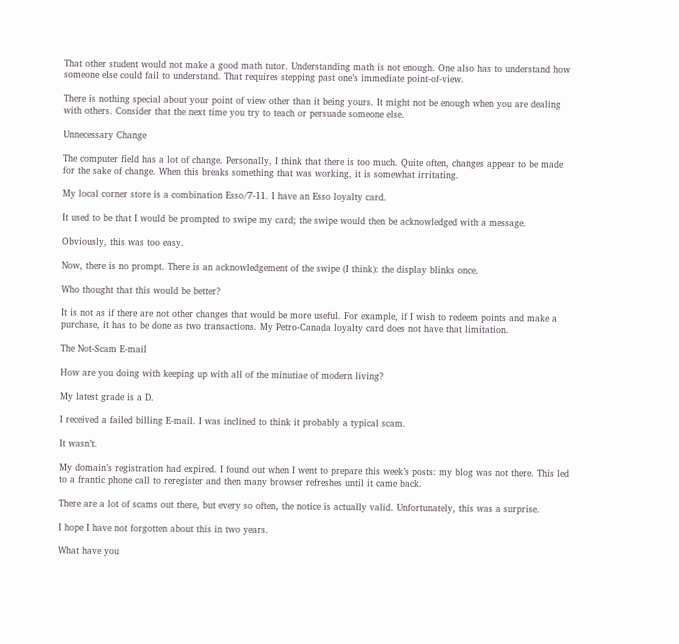That other student would not make a good math tutor. Understanding math is not enough. One also has to understand how someone else could fail to understand. That requires stepping past one’s immediate point-of-view.

There is nothing special about your point of view other than it being yours. It might not be enough when you are dealing with others. Consider that the next time you try to teach or persuade someone else.

Unnecessary Change

The computer field has a lot of change. Personally, I think that there is too much. Quite often, changes appear to be made for the sake of change. When this breaks something that was working, it is somewhat irritating.

My local corner store is a combination Esso/7-11. I have an Esso loyalty card.

It used to be that I would be prompted to swipe my card; the swipe would then be acknowledged with a message.

Obviously, this was too easy.

Now, there is no prompt. There is an acknowledgement of the swipe (I think): the display blinks once.

Who thought that this would be better?

It is not as if there are not other changes that would be more useful. For example, if I wish to redeem points and make a purchase, it has to be done as two transactions. My Petro-Canada loyalty card does not have that limitation.

The Not-Scam E-mail

How are you doing with keeping up with all of the minutiae of modern living?

My latest grade is a D.

I received a failed billing E-mail. I was inclined to think it probably a typical scam.

It wasn’t.

My domain’s registration had expired. I found out when I went to prepare this week’s posts: my blog was not there. This led to a frantic phone call to reregister and then many browser refreshes until it came back.

There are a lot of scams out there, but every so often, the notice is actually valid. Unfortunately, this was a surprise.

I hope I have not forgotten about this in two years.

What have you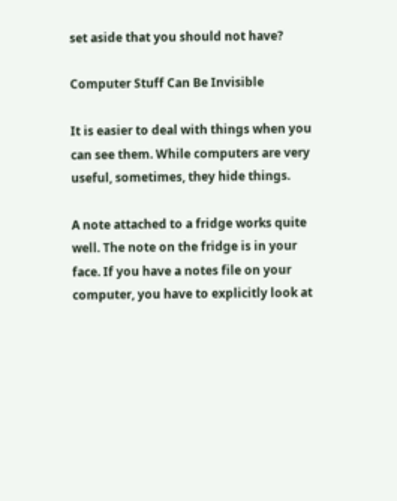set aside that you should not have?

Computer Stuff Can Be Invisible

It is easier to deal with things when you can see them. While computers are very useful, sometimes, they hide things.

A note attached to a fridge works quite well. The note on the fridge is in your face. If you have a notes file on your computer, you have to explicitly look at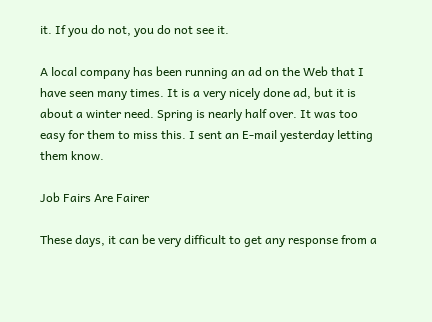it. If you do not, you do not see it.

A local company has been running an ad on the Web that I have seen many times. It is a very nicely done ad, but it is about a winter need. Spring is nearly half over. It was too easy for them to miss this. I sent an E-mail yesterday letting them know.

Job Fairs Are Fairer

These days, it can be very difficult to get any response from a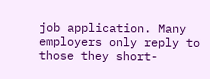job application. Many employers only reply to those they short-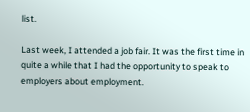list.

Last week, I attended a job fair. It was the first time in quite a while that I had the opportunity to speak to employers about employment.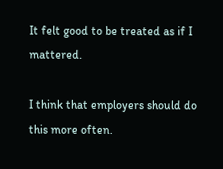It felt good to be treated as if I mattered.

I think that employers should do this more often.